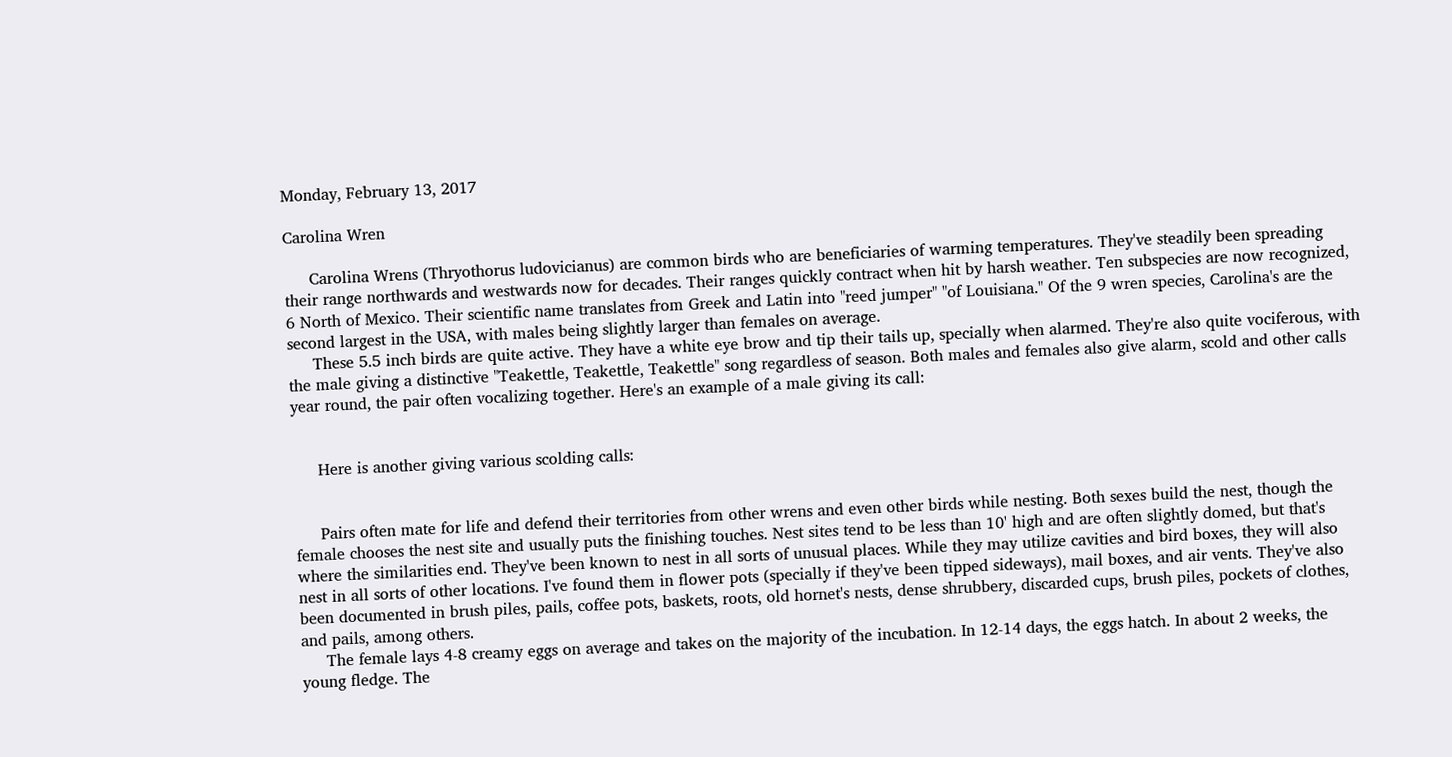Monday, February 13, 2017

Carolina Wren

     Carolina Wrens (Thryothorus ludovicianus) are common birds who are beneficiaries of warming temperatures. They've steadily been spreading their range northwards and westwards now for decades. Their ranges quickly contract when hit by harsh weather. Ten subspecies are now recognized, 6 North of Mexico. Their scientific name translates from Greek and Latin into "reed jumper" "of Louisiana." Of the 9 wren species, Carolina's are the second largest in the USA, with males being slightly larger than females on average.
     These 5.5 inch birds are quite active. They have a white eye brow and tip their tails up, specially when alarmed. They're also quite vociferous, with the male giving a distinctive "Teakettle, Teakettle, Teakettle" song regardless of season. Both males and females also give alarm, scold and other calls year round, the pair often vocalizing together. Here's an example of a male giving its call:


     Here is another giving various scolding calls:


     Pairs often mate for life and defend their territories from other wrens and even other birds while nesting. Both sexes build the nest, though the female chooses the nest site and usually puts the finishing touches. Nest sites tend to be less than 10' high and are often slightly domed, but that's where the similarities end. They've been known to nest in all sorts of unusual places. While they may utilize cavities and bird boxes, they will also nest in all sorts of other locations. I've found them in flower pots (specially if they've been tipped sideways), mail boxes, and air vents. They've also been documented in brush piles, pails, coffee pots, baskets, roots, old hornet's nests, dense shrubbery, discarded cups, brush piles, pockets of clothes, and pails, among others.
     The female lays 4-8 creamy eggs on average and takes on the majority of the incubation. In 12-14 days, the eggs hatch. In about 2 weeks, the young fledge. The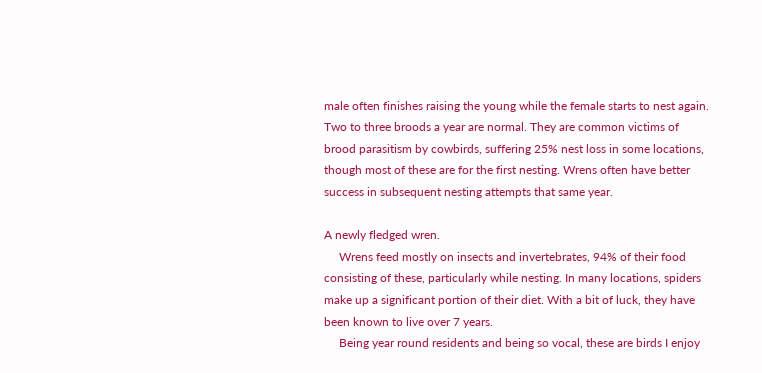male often finishes raising the young while the female starts to nest again. Two to three broods a year are normal. They are common victims of brood parasitism by cowbirds, suffering 25% nest loss in some locations, though most of these are for the first nesting. Wrens often have better success in subsequent nesting attempts that same year.

A newly fledged wren.
     Wrens feed mostly on insects and invertebrates, 94% of their food consisting of these, particularly while nesting. In many locations, spiders make up a significant portion of their diet. With a bit of luck, they have been known to live over 7 years.
     Being year round residents and being so vocal, these are birds I enjoy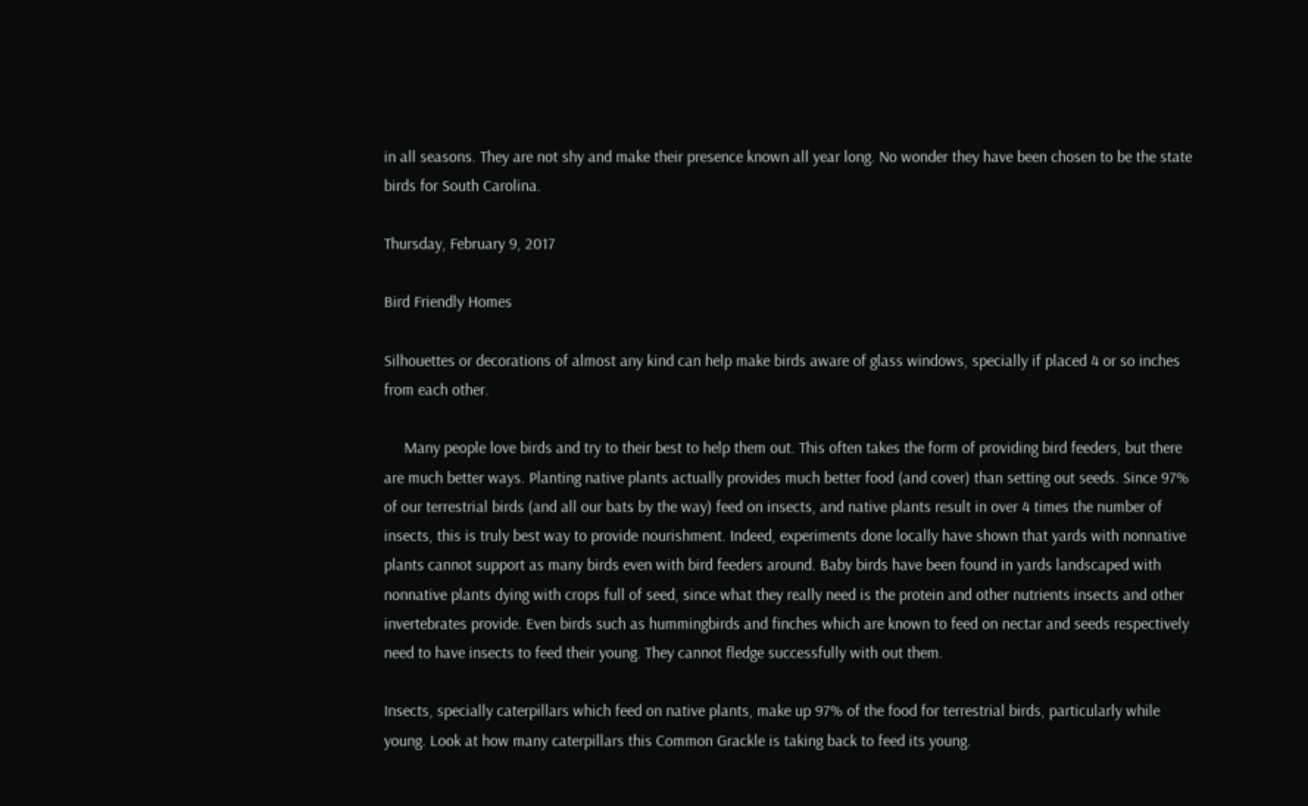in all seasons. They are not shy and make their presence known all year long. No wonder they have been chosen to be the state birds for South Carolina.

Thursday, February 9, 2017

Bird Friendly Homes

Silhouettes or decorations of almost any kind can help make birds aware of glass windows, specially if placed 4 or so inches from each other.

     Many people love birds and try to their best to help them out. This often takes the form of providing bird feeders, but there are much better ways. Planting native plants actually provides much better food (and cover) than setting out seeds. Since 97% of our terrestrial birds (and all our bats by the way) feed on insects, and native plants result in over 4 times the number of insects, this is truly best way to provide nourishment. Indeed, experiments done locally have shown that yards with nonnative plants cannot support as many birds even with bird feeders around. Baby birds have been found in yards landscaped with nonnative plants dying with crops full of seed, since what they really need is the protein and other nutrients insects and other invertebrates provide. Even birds such as hummingbirds and finches which are known to feed on nectar and seeds respectively need to have insects to feed their young. They cannot fledge successfully with out them.

Insects, specially caterpillars which feed on native plants, make up 97% of the food for terrestrial birds, particularly while young. Look at how many caterpillars this Common Grackle is taking back to feed its young.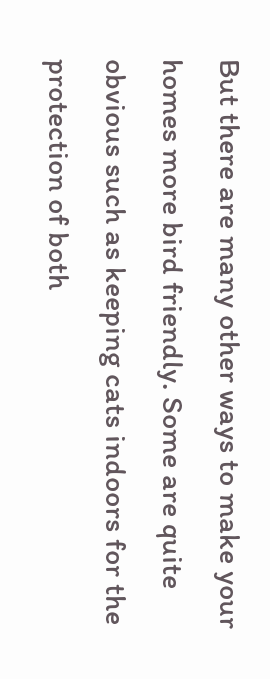But there are many other ways to make your homes more bird friendly. Some are quite obvious such as keeping cats indoors for the protection of both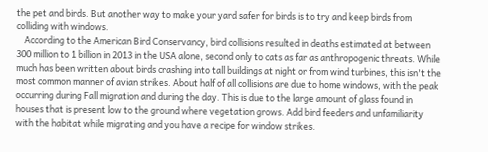the pet and birds. But another way to make your yard safer for birds is to try and keep birds from colliding with windows.
    According to the American Bird Conservancy, bird collisions resulted in deaths estimated at between 300 million to 1 billion in 2013 in the USA alone, second only to cats as far as anthropogenic threats. While much has been written about birds crashing into tall buildings at night or from wind turbines, this isn't the most common manner of avian strikes. About half of all collisions are due to home windows, with the peak occurring during Fall migration and during the day. This is due to the large amount of glass found in houses that is present low to the ground where vegetation grows. Add bird feeders and unfamiliarity with the habitat while migrating and you have a recipe for window strikes.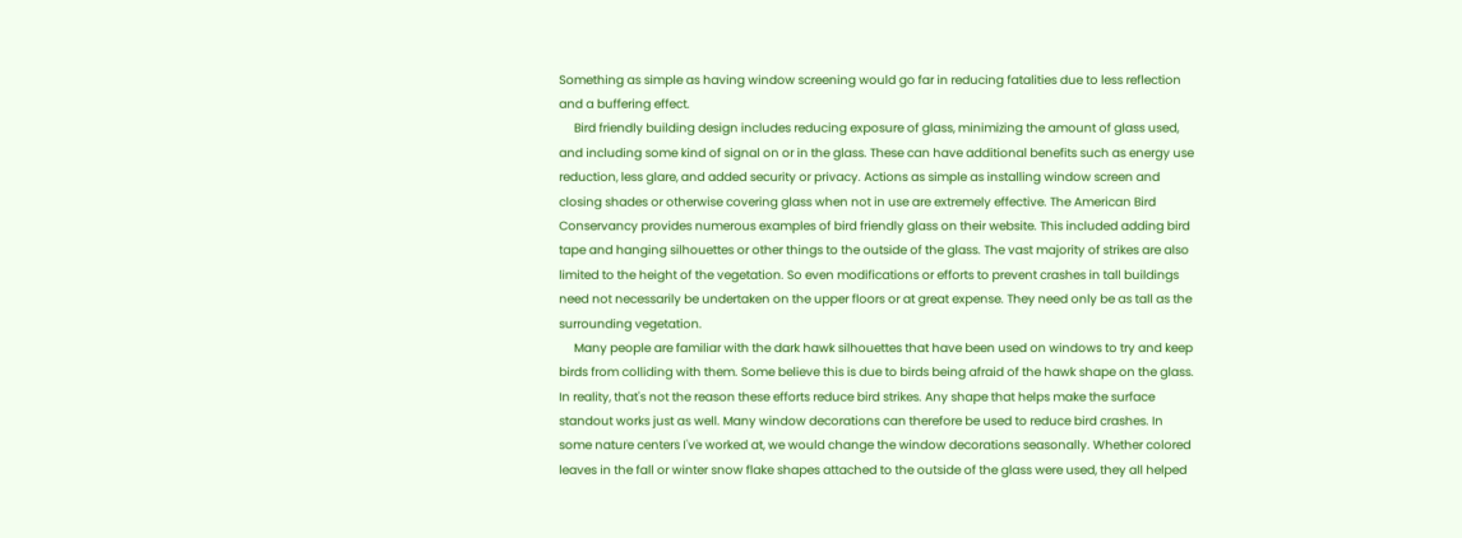Something as simple as having window screening would go far in reducing fatalities due to less reflection and a buffering effect.
     Bird friendly building design includes reducing exposure of glass, minimizing the amount of glass used, and including some kind of signal on or in the glass. These can have additional benefits such as energy use reduction, less glare, and added security or privacy. Actions as simple as installing window screen and closing shades or otherwise covering glass when not in use are extremely effective. The American Bird Conservancy provides numerous examples of bird friendly glass on their website. This included adding bird tape and hanging silhouettes or other things to the outside of the glass. The vast majority of strikes are also limited to the height of the vegetation. So even modifications or efforts to prevent crashes in tall buildings need not necessarily be undertaken on the upper floors or at great expense. They need only be as tall as the surrounding vegetation.
     Many people are familiar with the dark hawk silhouettes that have been used on windows to try and keep birds from colliding with them. Some believe this is due to birds being afraid of the hawk shape on the glass. In reality, that's not the reason these efforts reduce bird strikes. Any shape that helps make the surface standout works just as well. Many window decorations can therefore be used to reduce bird crashes. In some nature centers I've worked at, we would change the window decorations seasonally. Whether colored leaves in the fall or winter snow flake shapes attached to the outside of the glass were used, they all helped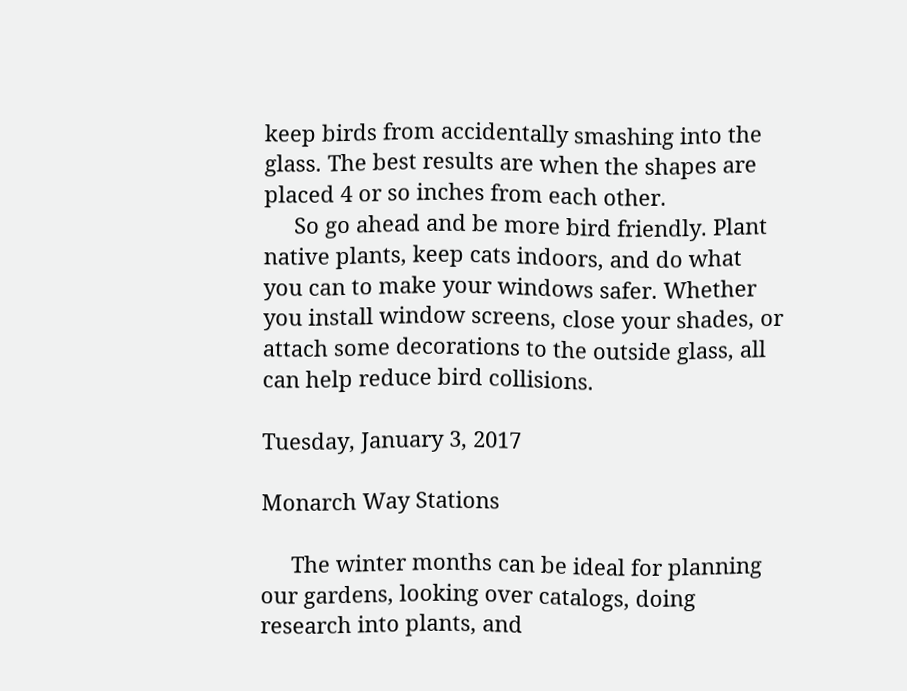keep birds from accidentally smashing into the glass. The best results are when the shapes are placed 4 or so inches from each other.
     So go ahead and be more bird friendly. Plant native plants, keep cats indoors, and do what you can to make your windows safer. Whether you install window screens, close your shades, or attach some decorations to the outside glass, all can help reduce bird collisions.

Tuesday, January 3, 2017

Monarch Way Stations

     The winter months can be ideal for planning our gardens, looking over catalogs, doing research into plants, and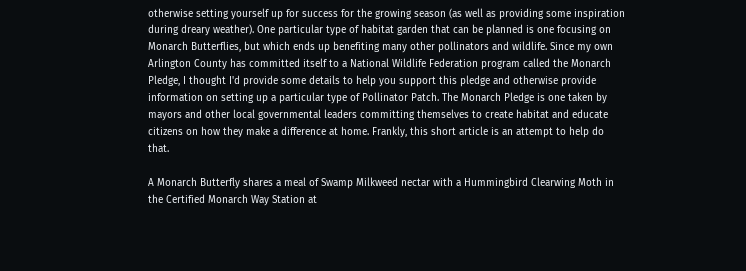otherwise setting yourself up for success for the growing season (as well as providing some inspiration during dreary weather). One particular type of habitat garden that can be planned is one focusing on Monarch Butterflies, but which ends up benefiting many other pollinators and wildlife. Since my own Arlington County has committed itself to a National Wildlife Federation program called the Monarch Pledge, I thought I'd provide some details to help you support this pledge and otherwise provide information on setting up a particular type of Pollinator Patch. The Monarch Pledge is one taken by mayors and other local governmental leaders committing themselves to create habitat and educate citizens on how they make a difference at home. Frankly, this short article is an attempt to help do that.

A Monarch Butterfly shares a meal of Swamp Milkweed nectar with a Hummingbird Clearwing Moth in the Certified Monarch Way Station at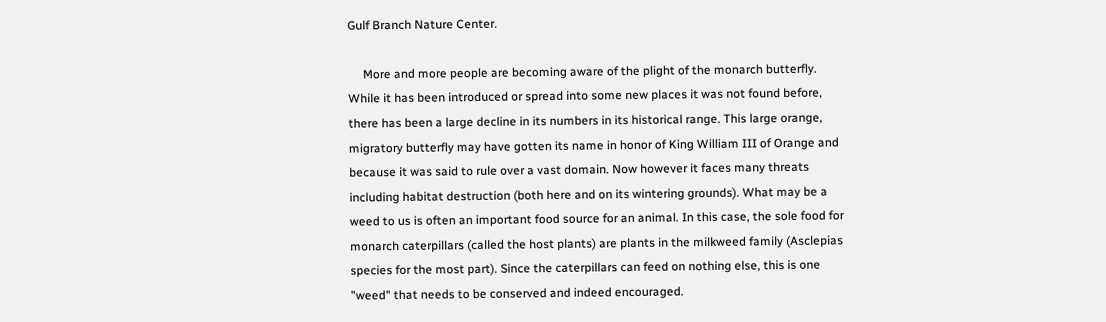Gulf Branch Nature Center.

     More and more people are becoming aware of the plight of the monarch butterfly. While it has been introduced or spread into some new places it was not found before, there has been a large decline in its numbers in its historical range. This large orange, migratory butterfly may have gotten its name in honor of King William III of Orange and because it was said to rule over a vast domain. Now however it faces many threats including habitat destruction (both here and on its wintering grounds). What may be a weed to us is often an important food source for an animal. In this case, the sole food for monarch caterpillars (called the host plants) are plants in the milkweed family (Asclepias species for the most part). Since the caterpillars can feed on nothing else, this is one "weed" that needs to be conserved and indeed encouraged.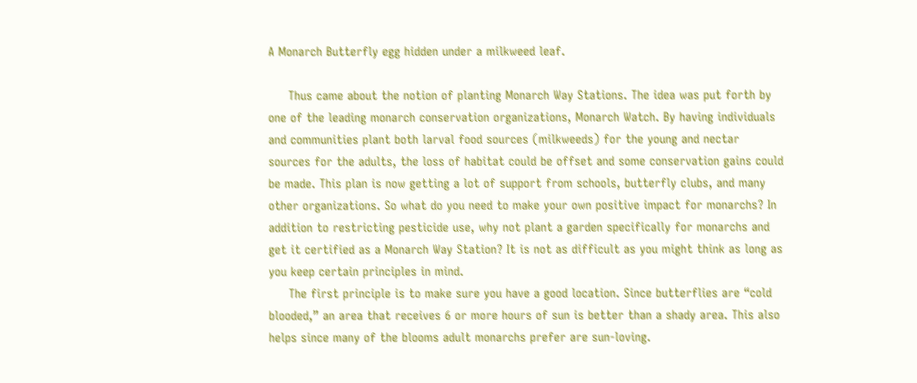A Monarch Butterfly egg hidden under a milkweed leaf.

     Thus came about the notion of planting Monarch Way Stations. The idea was put forth by one of the leading monarch conservation organizations, Monarch Watch. By having individuals and communities plant both larval food sources (milkweeds) for the young and nectar sources for the adults, the loss of habitat could be offset and some conservation gains could be made. This plan is now getting a lot of support from schools, butterfly clubs, and many other organizations. So what do you need to make your own positive impact for monarchs? In addition to restricting pesticide use, why not plant a garden specifically for monarchs and get it certified as a Monarch Way Station? It is not as difficult as you might think as long as you keep certain principles in mind.
     The first principle is to make sure you have a good location. Since butterflies are “cold blooded,” an area that receives 6 or more hours of sun is better than a shady area. This also helps since many of the blooms adult monarchs prefer are sun-loving.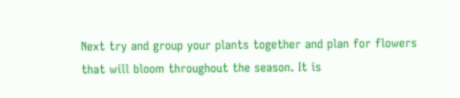Next try and group your plants together and plan for flowers that will bloom throughout the season. It is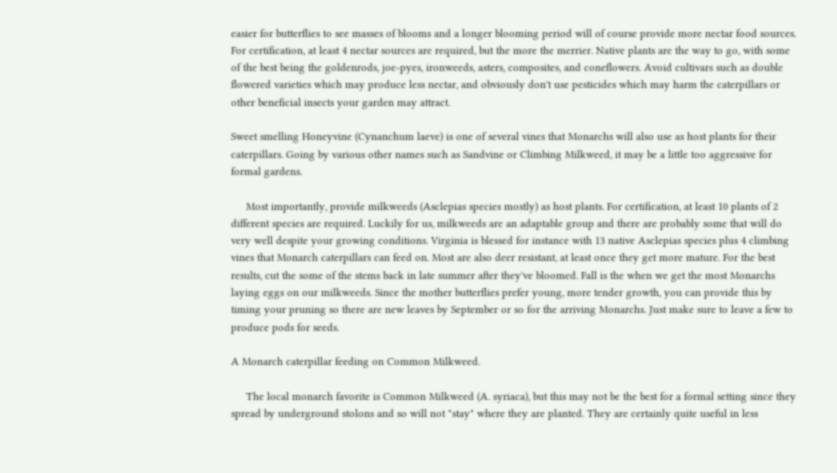easier for butterflies to see masses of blooms and a longer blooming period will of course provide more nectar food sources. For certification, at least 4 nectar sources are required, but the more the merrier. Native plants are the way to go, with some of the best being the goldenrods, joe-pyes, ironweeds, asters, composites, and coneflowers. Avoid cultivars such as double flowered varieties which may produce less nectar, and obviously don't use pesticides which may harm the caterpillars or other beneficial insects your garden may attract.

Sweet smelling Honeyvine (Cynanchum laeve) is one of several vines that Monarchs will also use as host plants for their caterpillars. Going by various other names such as Sandvine or Climbing Milkweed, it may be a little too aggressive for formal gardens.

     Most importantly, provide milkweeds (Asclepias species mostly) as host plants. For certification, at least 10 plants of 2 different species are required. Luckily for us, milkweeds are an adaptable group and there are probably some that will do very well despite your growing conditions. Virginia is blessed for instance with 13 native Asclepias species plus 4 climbing vines that Monarch caterpillars can feed on. Most are also deer resistant, at least once they get more mature. For the best results, cut the some of the stems back in late summer after they've bloomed. Fall is the when we get the most Monarchs laying eggs on our milkweeds. Since the mother butterflies prefer young, more tender growth, you can provide this by timing your pruning so there are new leaves by September or so for the arriving Monarchs. Just make sure to leave a few to produce pods for seeds.

A Monarch caterpillar feeding on Common Milkweed.

     The local monarch favorite is Common Milkweed (A. syriaca), but this may not be the best for a formal setting since they spread by underground stolons and so will not "stay" where they are planted. They are certainly quite useful in less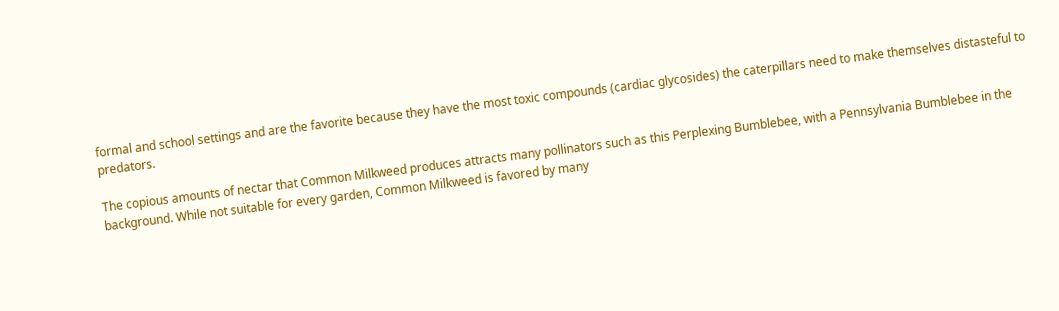formal and school settings and are the favorite because they have the most toxic compounds (cardiac glycosides) the caterpillars need to make themselves distasteful to predators.

The copious amounts of nectar that Common Milkweed produces attracts many pollinators such as this Perplexing Bumblebee, with a Pennsylvania Bumblebee in the background. While not suitable for every garden, Common Milkweed is favored by many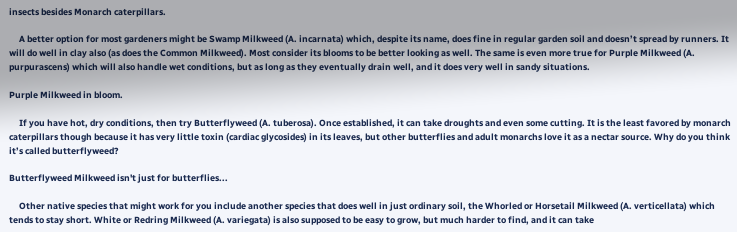insects besides Monarch caterpillars.

     A better option for most gardeners might be Swamp Milkweed (A. incarnata) which, despite its name, does fine in regular garden soil and doesn’t spread by runners. It will do well in clay also (as does the Common Milkweed). Most consider its blooms to be better looking as well. The same is even more true for Purple Milkweed (A. purpurascens) which will also handle wet conditions, but as long as they eventually drain well, and it does very well in sandy situations.

Purple Milkweed in bloom.

     If you have hot, dry conditions, then try Butterflyweed (A. tuberosa). Once established, it can take droughts and even some cutting. It is the least favored by monarch caterpillars though because it has very little toxin (cardiac glycosides) in its leaves, but other butterflies and adult monarchs love it as a nectar source. Why do you think it’s called butterflyweed?

Butterflyweed Milkweed isn't just for butterflies...

     Other native species that might work for you include another species that does well in just ordinary soil, the Whorled or Horsetail Milkweed (A. verticellata) which tends to stay short. White or Redring Milkweed (A. variegata) is also supposed to be easy to grow, but much harder to find, and it can take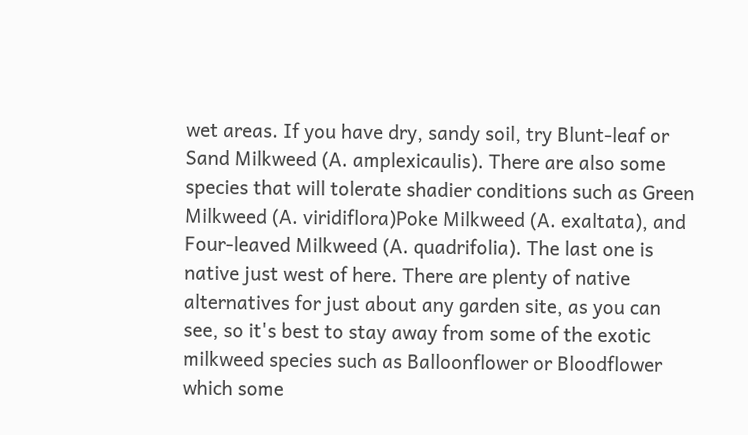wet areas. If you have dry, sandy soil, try Blunt-leaf or Sand Milkweed (A. amplexicaulis). There are also some species that will tolerate shadier conditions such as Green Milkweed (A. viridiflora)Poke Milkweed (A. exaltata), and Four-leaved Milkweed (A. quadrifolia). The last one is native just west of here. There are plenty of native alternatives for just about any garden site, as you can see, so it's best to stay away from some of the exotic milkweed species such as Balloonflower or Bloodflower which some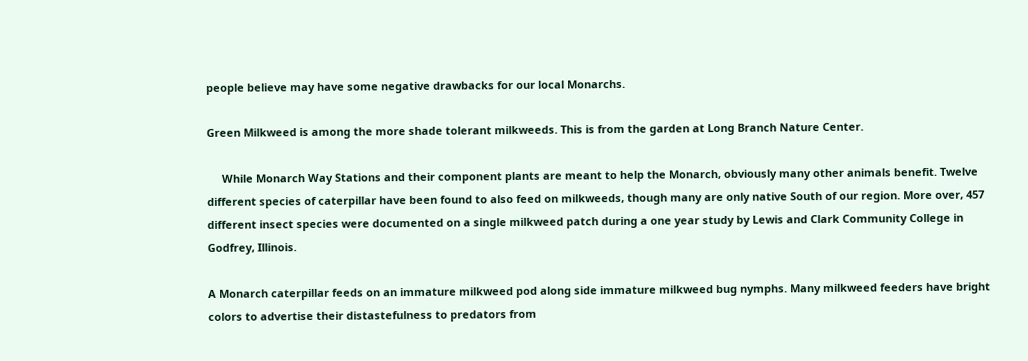people believe may have some negative drawbacks for our local Monarchs.

Green Milkweed is among the more shade tolerant milkweeds. This is from the garden at Long Branch Nature Center.

     While Monarch Way Stations and their component plants are meant to help the Monarch, obviously many other animals benefit. Twelve different species of caterpillar have been found to also feed on milkweeds, though many are only native South of our region. More over, 457 different insect species were documented on a single milkweed patch during a one year study by Lewis and Clark Community College in Godfrey, Illinois.

A Monarch caterpillar feeds on an immature milkweed pod along side immature milkweed bug nymphs. Many milkweed feeders have bright colors to advertise their distastefulness to predators from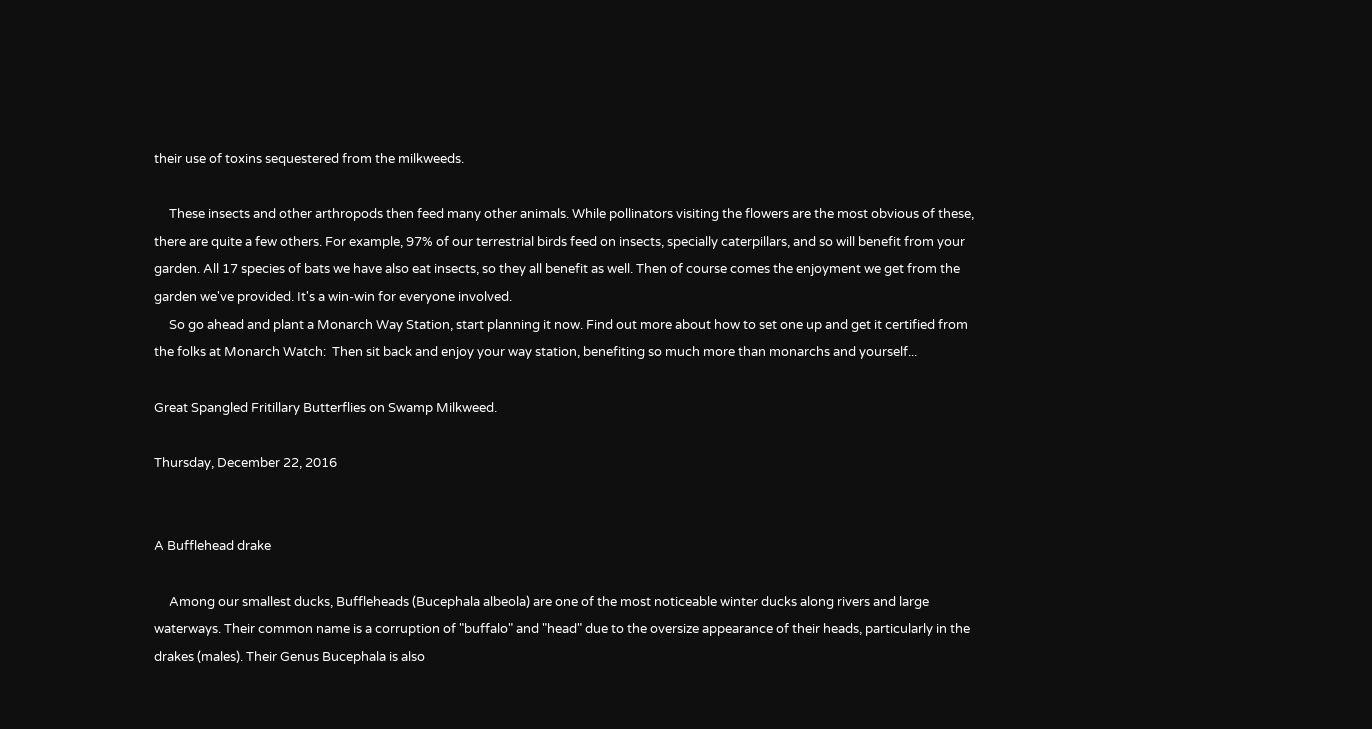their use of toxins sequestered from the milkweeds.

     These insects and other arthropods then feed many other animals. While pollinators visiting the flowers are the most obvious of these, there are quite a few others. For example, 97% of our terrestrial birds feed on insects, specially caterpillars, and so will benefit from your garden. All 17 species of bats we have also eat insects, so they all benefit as well. Then of course comes the enjoyment we get from the garden we've provided. It's a win-win for everyone involved.
     So go ahead and plant a Monarch Way Station, start planning it now. Find out more about how to set one up and get it certified from the folks at Monarch Watch:  Then sit back and enjoy your way station, benefiting so much more than monarchs and yourself...

Great Spangled Fritillary Butterflies on Swamp Milkweed.

Thursday, December 22, 2016


A Bufflehead drake

     Among our smallest ducks, Buffleheads (Bucephala albeola) are one of the most noticeable winter ducks along rivers and large waterways. Their common name is a corruption of "buffalo" and "head" due to the oversize appearance of their heads, particularly in the drakes (males). Their Genus Bucephala is also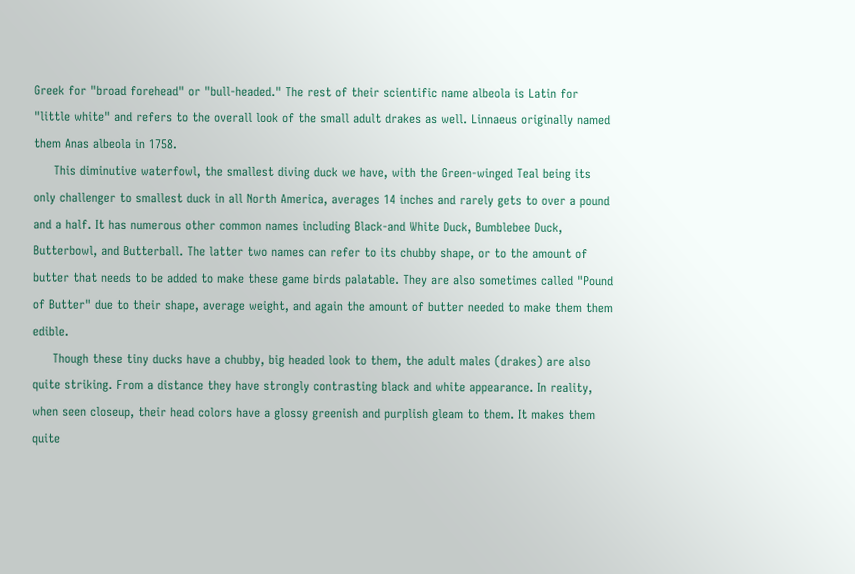Greek for "broad forehead" or "bull-headed." The rest of their scientific name albeola is Latin for "little white" and refers to the overall look of the small adult drakes as well. Linnaeus originally named them Anas albeola in 1758.
     This diminutive waterfowl, the smallest diving duck we have, with the Green-winged Teal being its only challenger to smallest duck in all North America, averages 14 inches and rarely gets to over a pound and a half. It has numerous other common names including Black-and White Duck, Bumblebee Duck, Butterbowl, and Butterball. The latter two names can refer to its chubby shape, or to the amount of butter that needs to be added to make these game birds palatable. They are also sometimes called "Pound of Butter" due to their shape, average weight, and again the amount of butter needed to make them them edible.
     Though these tiny ducks have a chubby, big headed look to them, the adult males (drakes) are also quite striking. From a distance they have strongly contrasting black and white appearance. In reality, when seen closeup, their head colors have a glossy greenish and purplish gleam to them. It makes them quite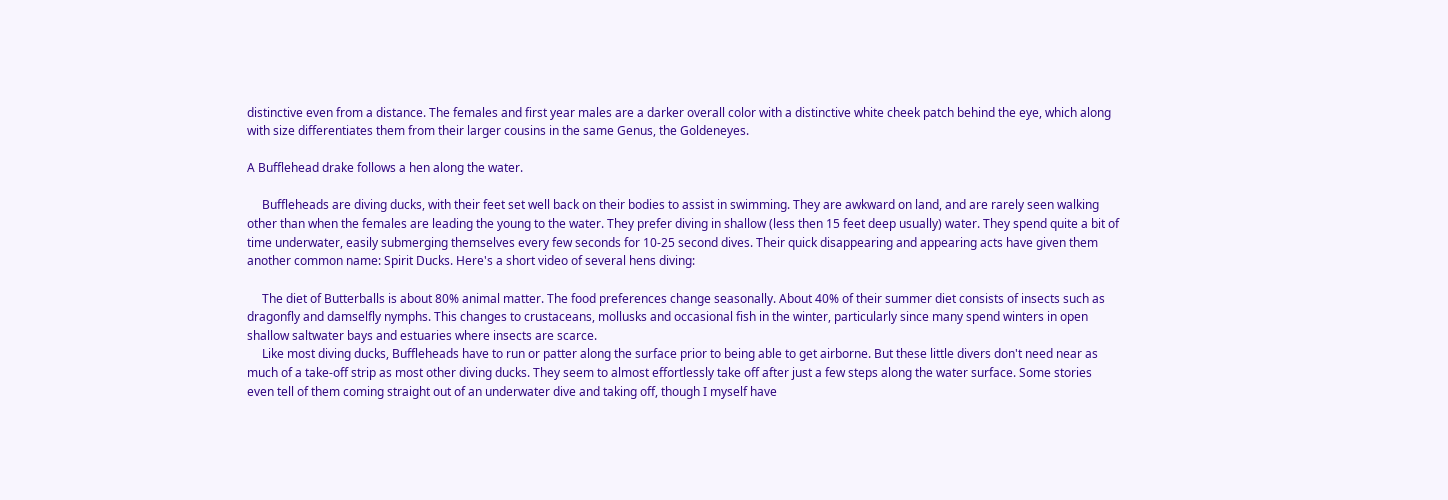distinctive even from a distance. The females and first year males are a darker overall color with a distinctive white cheek patch behind the eye, which along with size differentiates them from their larger cousins in the same Genus, the Goldeneyes.

A Bufflehead drake follows a hen along the water.

     Buffleheads are diving ducks, with their feet set well back on their bodies to assist in swimming. They are awkward on land, and are rarely seen walking other than when the females are leading the young to the water. They prefer diving in shallow (less then 15 feet deep usually) water. They spend quite a bit of time underwater, easily submerging themselves every few seconds for 10-25 second dives. Their quick disappearing and appearing acts have given them another common name: Spirit Ducks. Here's a short video of several hens diving:

     The diet of Butterballs is about 80% animal matter. The food preferences change seasonally. About 40% of their summer diet consists of insects such as dragonfly and damselfly nymphs. This changes to crustaceans, mollusks and occasional fish in the winter, particularly since many spend winters in open shallow saltwater bays and estuaries where insects are scarce.
     Like most diving ducks, Buffleheads have to run or patter along the surface prior to being able to get airborne. But these little divers don't need near as much of a take-off strip as most other diving ducks. They seem to almost effortlessly take off after just a few steps along the water surface. Some stories even tell of them coming straight out of an underwater dive and taking off, though I myself have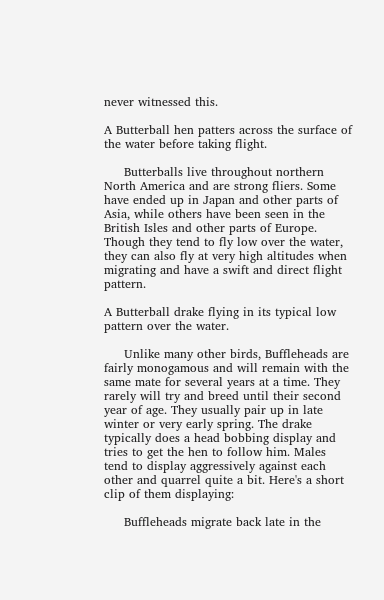never witnessed this.

A Butterball hen patters across the surface of the water before taking flight.

     Butterballs live throughout northern North America and are strong fliers. Some have ended up in Japan and other parts of Asia, while others have been seen in the British Isles and other parts of Europe. Though they tend to fly low over the water, they can also fly at very high altitudes when migrating and have a swift and direct flight pattern.

A Butterball drake flying in its typical low pattern over the water.

     Unlike many other birds, Buffleheads are fairly monogamous and will remain with the same mate for several years at a time. They rarely will try and breed until their second year of age. They usually pair up in late winter or very early spring. The drake typically does a head bobbing display and tries to get the hen to follow him. Males tend to display aggressively against each other and quarrel quite a bit. Here's a short clip of them displaying:

     Buffleheads migrate back late in the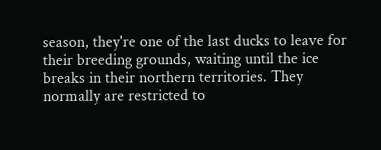season, they're one of the last ducks to leave for their breeding grounds, waiting until the ice breaks in their northern territories. They normally are restricted to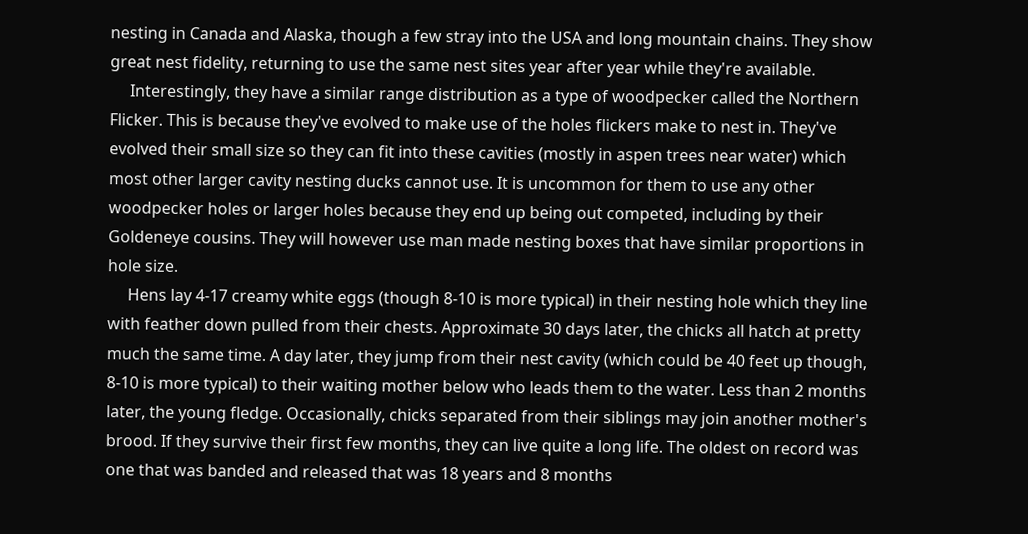nesting in Canada and Alaska, though a few stray into the USA and long mountain chains. They show great nest fidelity, returning to use the same nest sites year after year while they're available.
     Interestingly, they have a similar range distribution as a type of woodpecker called the Northern Flicker. This is because they've evolved to make use of the holes flickers make to nest in. They've evolved their small size so they can fit into these cavities (mostly in aspen trees near water) which most other larger cavity nesting ducks cannot use. It is uncommon for them to use any other woodpecker holes or larger holes because they end up being out competed, including by their Goldeneye cousins. They will however use man made nesting boxes that have similar proportions in hole size.
     Hens lay 4-17 creamy white eggs (though 8-10 is more typical) in their nesting hole which they line with feather down pulled from their chests. Approximate 30 days later, the chicks all hatch at pretty much the same time. A day later, they jump from their nest cavity (which could be 40 feet up though, 8-10 is more typical) to their waiting mother below who leads them to the water. Less than 2 months later, the young fledge. Occasionally, chicks separated from their siblings may join another mother's brood. If they survive their first few months, they can live quite a long life. The oldest on record was one that was banded and released that was 18 years and 8 months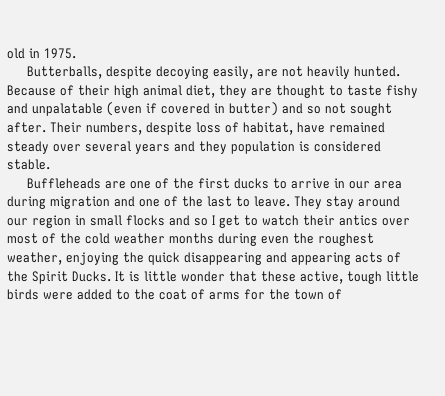old in 1975.
     Butterballs, despite decoying easily, are not heavily hunted. Because of their high animal diet, they are thought to taste fishy and unpalatable (even if covered in butter) and so not sought after. Their numbers, despite loss of habitat, have remained steady over several years and they population is considered stable.
     Buffleheads are one of the first ducks to arrive in our area during migration and one of the last to leave. They stay around our region in small flocks and so I get to watch their antics over most of the cold weather months during even the roughest weather, enjoying the quick disappearing and appearing acts of the Spirit Ducks. It is little wonder that these active, tough little birds were added to the coat of arms for the town of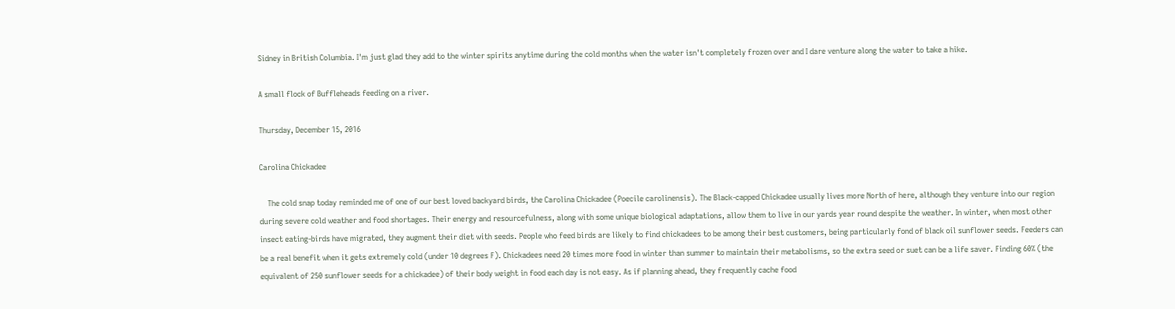Sidney in British Columbia. I'm just glad they add to the winter spirits anytime during the cold months when the water isn't completely frozen over and I dare venture along the water to take a hike.

A small flock of Buffleheads feeding on a river.

Thursday, December 15, 2016

Carolina Chickadee

    The cold snap today reminded me of one of our best loved backyard birds, the Carolina Chickadee (Poecile carolinensis). The Black-capped Chickadee usually lives more North of here, although they venture into our region during severe cold weather and food shortages. Their energy and resourcefulness, along with some unique biological adaptations, allow them to live in our yards year round despite the weather. In winter, when most other insect eating-birds have migrated, they augment their diet with seeds. People who feed birds are likely to find chickadees to be among their best customers, being particularly fond of black oil sunflower seeds. Feeders can be a real benefit when it gets extremely cold (under 10 degrees F). Chickadees need 20 times more food in winter than summer to maintain their metabolisms, so the extra seed or suet can be a life saver. Finding 60% (the equivalent of 250 sunflower seeds for a chickadee) of their body weight in food each day is not easy. As if planning ahead, they frequently cache food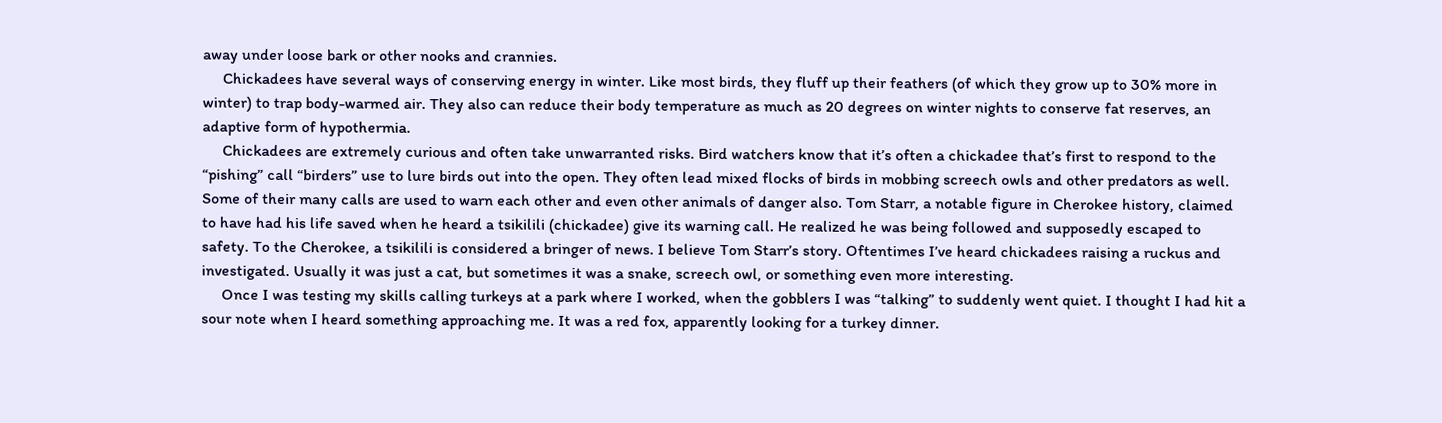away under loose bark or other nooks and crannies.
     Chickadees have several ways of conserving energy in winter. Like most birds, they fluff up their feathers (of which they grow up to 30% more in winter) to trap body-warmed air. They also can reduce their body temperature as much as 20 degrees on winter nights to conserve fat reserves, an adaptive form of hypothermia.
     Chickadees are extremely curious and often take unwarranted risks. Bird watchers know that it’s often a chickadee that’s first to respond to the “pishing” call “birders” use to lure birds out into the open. They often lead mixed flocks of birds in mobbing screech owls and other predators as well. Some of their many calls are used to warn each other and even other animals of danger also. Tom Starr, a notable figure in Cherokee history, claimed to have had his life saved when he heard a tsikilili (chickadee) give its warning call. He realized he was being followed and supposedly escaped to safety. To the Cherokee, a tsikilili is considered a bringer of news. I believe Tom Starr’s story. Oftentimes I’ve heard chickadees raising a ruckus and investigated. Usually it was just a cat, but sometimes it was a snake, screech owl, or something even more interesting.
     Once I was testing my skills calling turkeys at a park where I worked, when the gobblers I was “talking” to suddenly went quiet. I thought I had hit a sour note when I heard something approaching me. It was a red fox, apparently looking for a turkey dinner.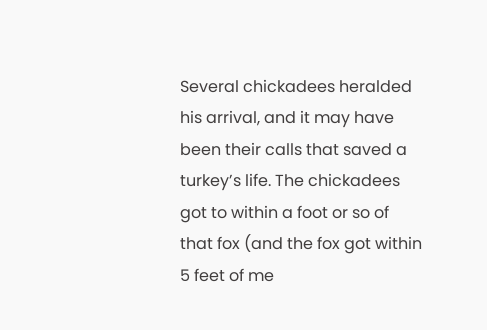Several chickadees heralded his arrival, and it may have been their calls that saved a turkey’s life. The chickadees got to within a foot or so of that fox (and the fox got within 5 feet of me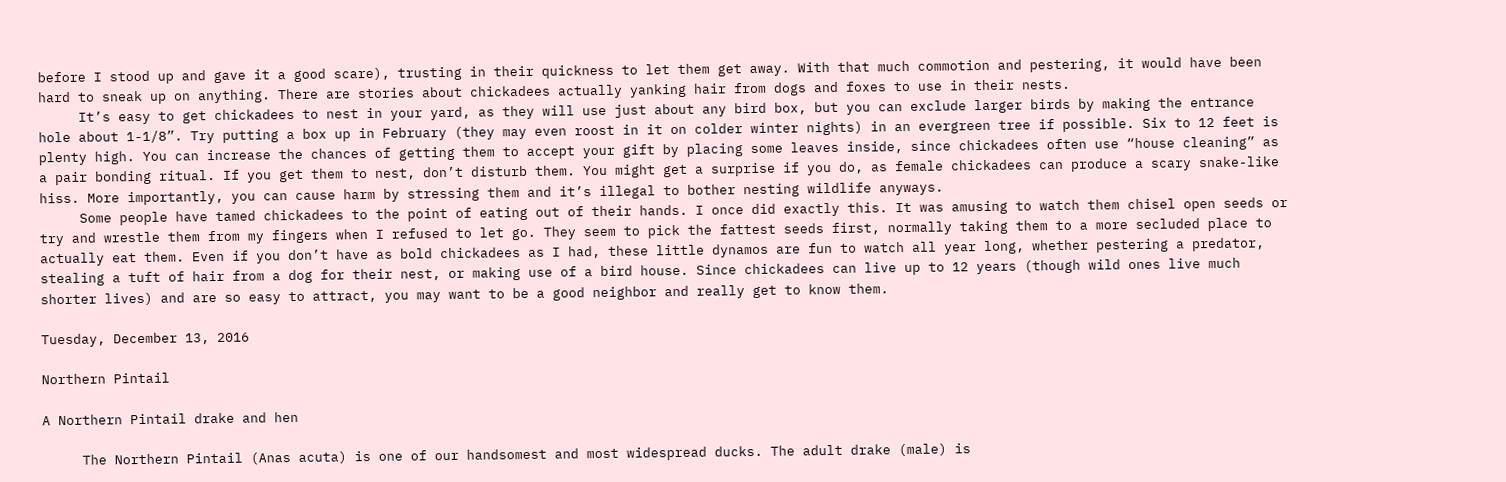before I stood up and gave it a good scare), trusting in their quickness to let them get away. With that much commotion and pestering, it would have been hard to sneak up on anything. There are stories about chickadees actually yanking hair from dogs and foxes to use in their nests.
     It’s easy to get chickadees to nest in your yard, as they will use just about any bird box, but you can exclude larger birds by making the entrance hole about 1-1/8”. Try putting a box up in February (they may even roost in it on colder winter nights) in an evergreen tree if possible. Six to 12 feet is plenty high. You can increase the chances of getting them to accept your gift by placing some leaves inside, since chickadees often use “house cleaning” as a pair bonding ritual. If you get them to nest, don’t disturb them. You might get a surprise if you do, as female chickadees can produce a scary snake-like hiss. More importantly, you can cause harm by stressing them and it’s illegal to bother nesting wildlife anyways.
     Some people have tamed chickadees to the point of eating out of their hands. I once did exactly this. It was amusing to watch them chisel open seeds or try and wrestle them from my fingers when I refused to let go. They seem to pick the fattest seeds first, normally taking them to a more secluded place to actually eat them. Even if you don’t have as bold chickadees as I had, these little dynamos are fun to watch all year long, whether pestering a predator, stealing a tuft of hair from a dog for their nest, or making use of a bird house. Since chickadees can live up to 12 years (though wild ones live much shorter lives) and are so easy to attract, you may want to be a good neighbor and really get to know them.

Tuesday, December 13, 2016

Northern Pintail

A Northern Pintail drake and hen

     The Northern Pintail (Anas acuta) is one of our handsomest and most widespread ducks. The adult drake (male) is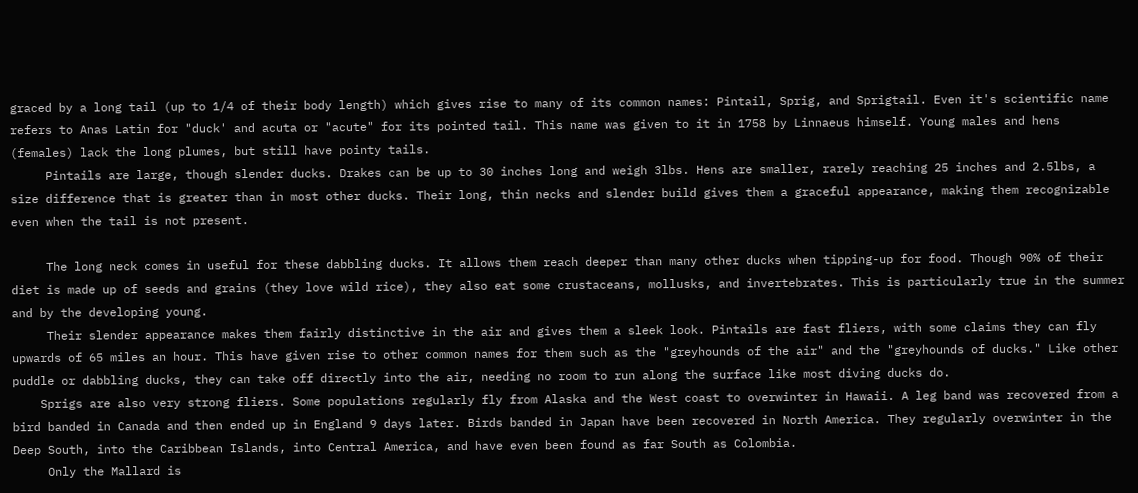graced by a long tail (up to 1/4 of their body length) which gives rise to many of its common names: Pintail, Sprig, and Sprigtail. Even it's scientific name refers to Anas Latin for "duck' and acuta or "acute" for its pointed tail. This name was given to it in 1758 by Linnaeus himself. Young males and hens (females) lack the long plumes, but still have pointy tails.
     Pintails are large, though slender ducks. Drakes can be up to 30 inches long and weigh 3lbs. Hens are smaller, rarely reaching 25 inches and 2.5lbs, a size difference that is greater than in most other ducks. Their long, thin necks and slender build gives them a graceful appearance, making them recognizable even when the tail is not present.

     The long neck comes in useful for these dabbling ducks. It allows them reach deeper than many other ducks when tipping-up for food. Though 90% of their diet is made up of seeds and grains (they love wild rice), they also eat some crustaceans, mollusks, and invertebrates. This is particularly true in the summer and by the developing young.
     Their slender appearance makes them fairly distinctive in the air and gives them a sleek look. Pintails are fast fliers, with some claims they can fly upwards of 65 miles an hour. This have given rise to other common names for them such as the "greyhounds of the air" and the "greyhounds of ducks." Like other puddle or dabbling ducks, they can take off directly into the air, needing no room to run along the surface like most diving ducks do.
    Sprigs are also very strong fliers. Some populations regularly fly from Alaska and the West coast to overwinter in Hawaii. A leg band was recovered from a bird banded in Canada and then ended up in England 9 days later. Birds banded in Japan have been recovered in North America. They regularly overwinter in the Deep South, into the Caribbean Islands, into Central America, and have even been found as far South as Colombia.
     Only the Mallard is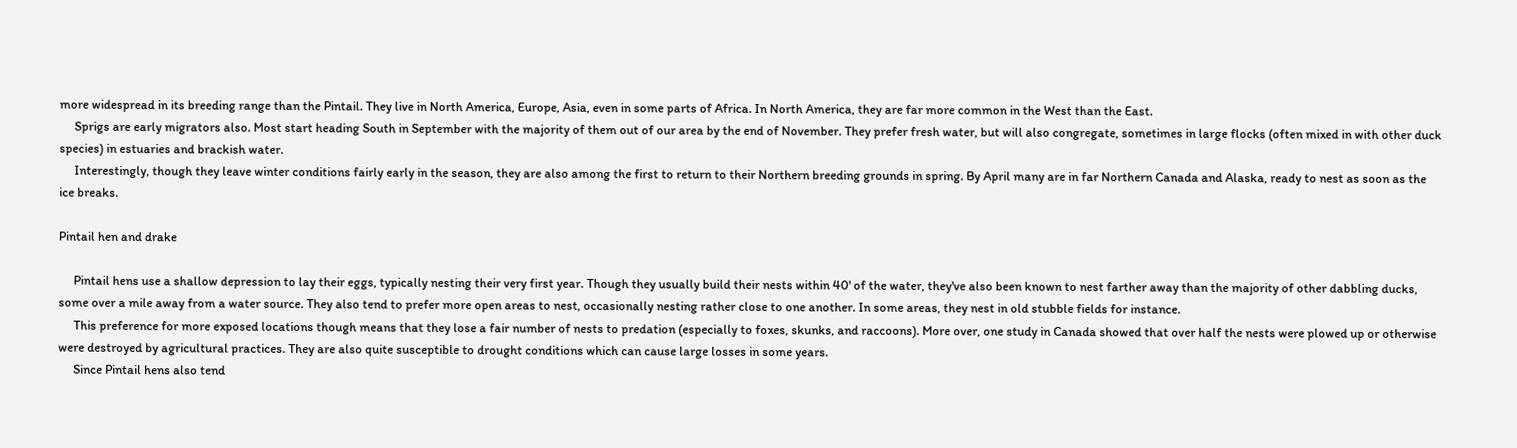more widespread in its breeding range than the Pintail. They live in North America, Europe, Asia, even in some parts of Africa. In North America, they are far more common in the West than the East.
     Sprigs are early migrators also. Most start heading South in September with the majority of them out of our area by the end of November. They prefer fresh water, but will also congregate, sometimes in large flocks (often mixed in with other duck species) in estuaries and brackish water.
     Interestingly, though they leave winter conditions fairly early in the season, they are also among the first to return to their Northern breeding grounds in spring. By April many are in far Northern Canada and Alaska, ready to nest as soon as the ice breaks.

Pintail hen and drake

     Pintail hens use a shallow depression to lay their eggs, typically nesting their very first year. Though they usually build their nests within 40' of the water, they've also been known to nest farther away than the majority of other dabbling ducks, some over a mile away from a water source. They also tend to prefer more open areas to nest, occasionally nesting rather close to one another. In some areas, they nest in old stubble fields for instance.
     This preference for more exposed locations though means that they lose a fair number of nests to predation (especially to foxes, skunks, and raccoons). More over, one study in Canada showed that over half the nests were plowed up or otherwise were destroyed by agricultural practices. They are also quite susceptible to drought conditions which can cause large losses in some years.
     Since Pintail hens also tend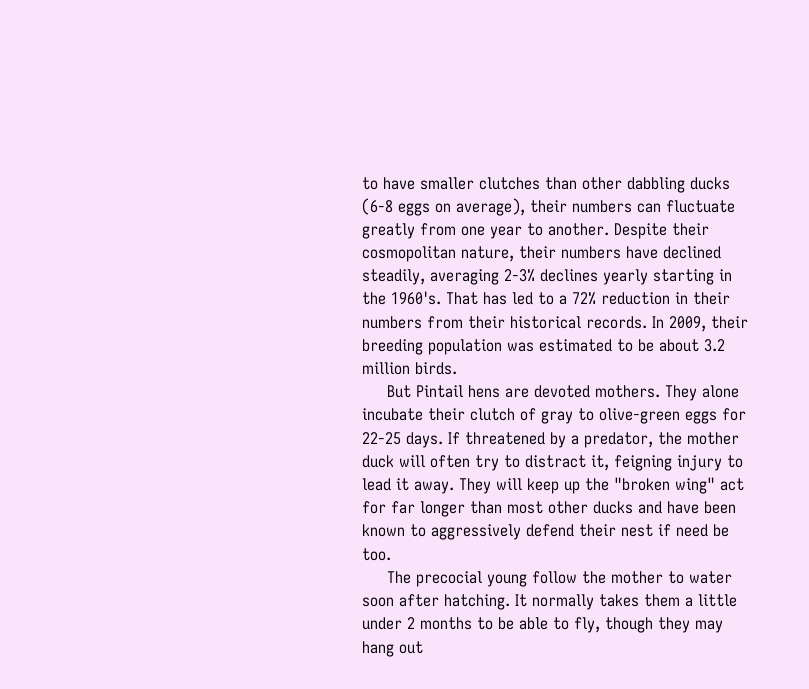to have smaller clutches than other dabbling ducks (6-8 eggs on average), their numbers can fluctuate greatly from one year to another. Despite their cosmopolitan nature, their numbers have declined steadily, averaging 2-3% declines yearly starting in the 1960's. That has led to a 72% reduction in their numbers from their historical records. In 2009, their breeding population was estimated to be about 3.2 million birds.
     But Pintail hens are devoted mothers. They alone incubate their clutch of gray to olive-green eggs for 22-25 days. If threatened by a predator, the mother duck will often try to distract it, feigning injury to lead it away. They will keep up the "broken wing" act for far longer than most other ducks and have been known to aggressively defend their nest if need be too.
     The precocial young follow the mother to water soon after hatching. It normally takes them a little under 2 months to be able to fly, though they may hang out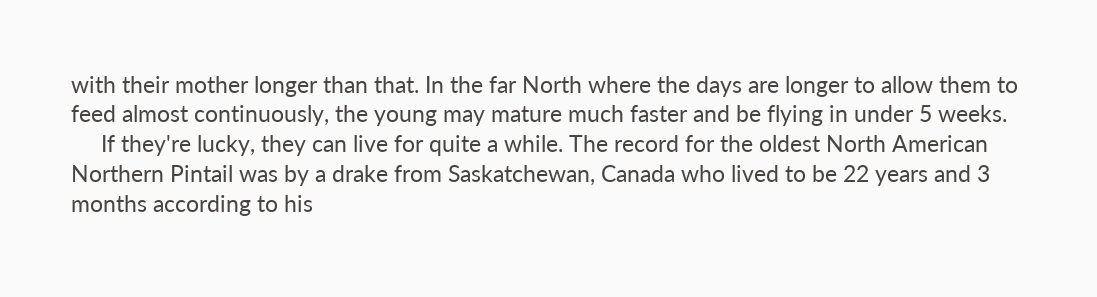with their mother longer than that. In the far North where the days are longer to allow them to feed almost continuously, the young may mature much faster and be flying in under 5 weeks.
     If they're lucky, they can live for quite a while. The record for the oldest North American Northern Pintail was by a drake from Saskatchewan, Canada who lived to be 22 years and 3 months according to his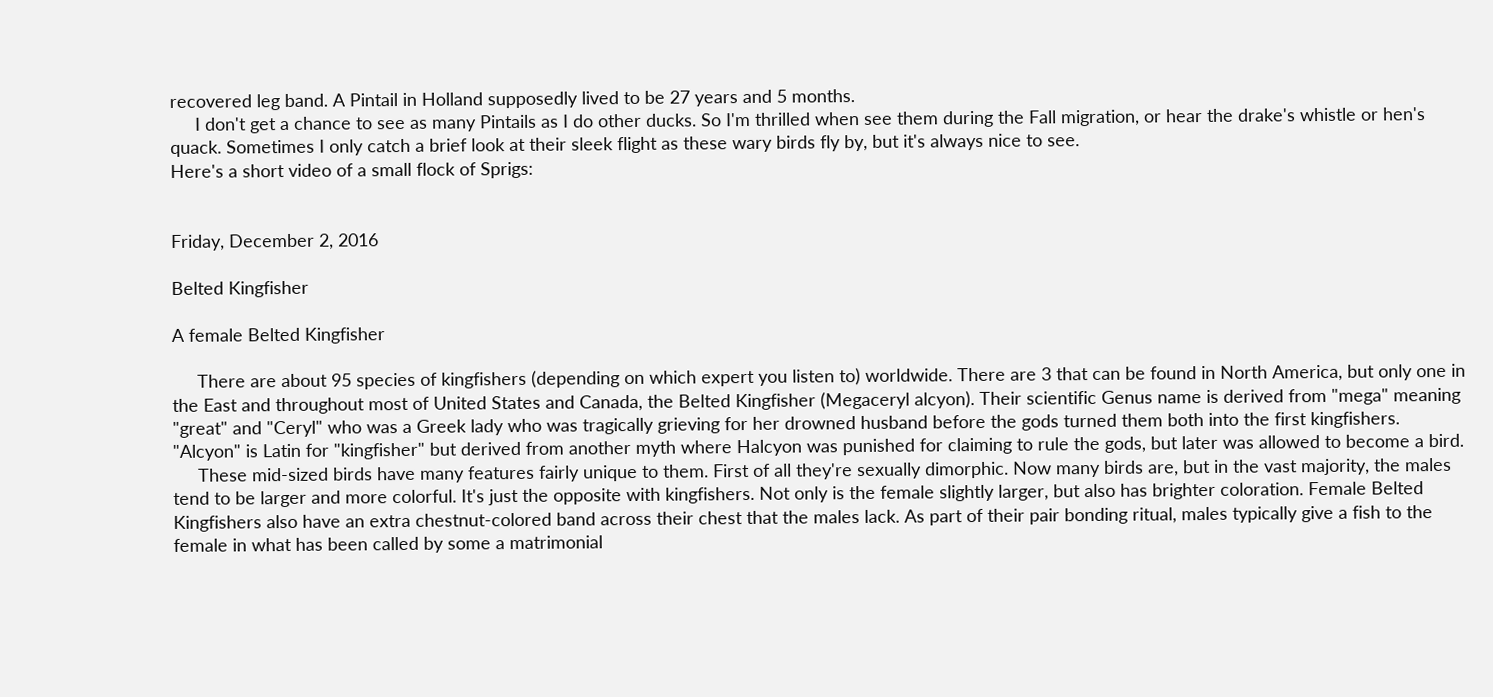recovered leg band. A Pintail in Holland supposedly lived to be 27 years and 5 months.
     I don't get a chance to see as many Pintails as I do other ducks. So I'm thrilled when see them during the Fall migration, or hear the drake's whistle or hen's quack. Sometimes I only catch a brief look at their sleek flight as these wary birds fly by, but it's always nice to see.
Here's a short video of a small flock of Sprigs:


Friday, December 2, 2016

Belted Kingfisher

A female Belted Kingfisher

     There are about 95 species of kingfishers (depending on which expert you listen to) worldwide. There are 3 that can be found in North America, but only one in the East and throughout most of United States and Canada, the Belted Kingfisher (Megaceryl alcyon). Their scientific Genus name is derived from "mega" meaning "great" and "Ceryl" who was a Greek lady who was tragically grieving for her drowned husband before the gods turned them both into the first kingfishers. "Alcyon" is Latin for "kingfisher" but derived from another myth where Halcyon was punished for claiming to rule the gods, but later was allowed to become a bird.
     These mid-sized birds have many features fairly unique to them. First of all they're sexually dimorphic. Now many birds are, but in the vast majority, the males tend to be larger and more colorful. It's just the opposite with kingfishers. Not only is the female slightly larger, but also has brighter coloration. Female Belted Kingfishers also have an extra chestnut-colored band across their chest that the males lack. As part of their pair bonding ritual, males typically give a fish to the female in what has been called by some a matrimonial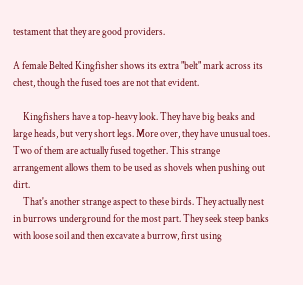testament that they are good providers.

A female Belted Kingfisher shows its extra "belt" mark across its chest, though the fused toes are not that evident.

     Kingfishers have a top-heavy look. They have big beaks and large heads, but very short legs. More over, they have unusual toes. Two of them are actually fused together. This strange arrangement allows them to be used as shovels when pushing out dirt.
     That's another strange aspect to these birds. They actually nest in burrows underground for the most part. They seek steep banks with loose soil and then excavate a burrow, first using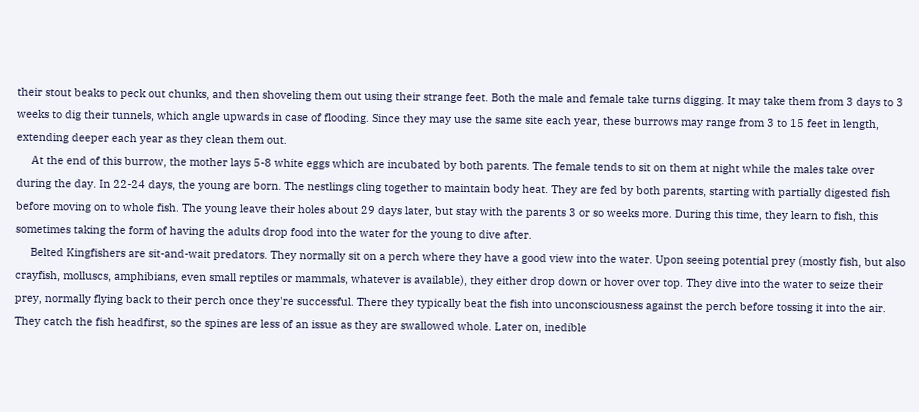their stout beaks to peck out chunks, and then shoveling them out using their strange feet. Both the male and female take turns digging. It may take them from 3 days to 3 weeks to dig their tunnels, which angle upwards in case of flooding. Since they may use the same site each year, these burrows may range from 3 to 15 feet in length, extending deeper each year as they clean them out.
     At the end of this burrow, the mother lays 5-8 white eggs which are incubated by both parents. The female tends to sit on them at night while the males take over during the day. In 22-24 days, the young are born. The nestlings cling together to maintain body heat. They are fed by both parents, starting with partially digested fish before moving on to whole fish. The young leave their holes about 29 days later, but stay with the parents 3 or so weeks more. During this time, they learn to fish, this sometimes taking the form of having the adults drop food into the water for the young to dive after.
     Belted Kingfishers are sit-and-wait predators. They normally sit on a perch where they have a good view into the water. Upon seeing potential prey (mostly fish, but also crayfish, molluscs, amphibians, even small reptiles or mammals, whatever is available), they either drop down or hover over top. They dive into the water to seize their prey, normally flying back to their perch once they're successful. There they typically beat the fish into unconsciousness against the perch before tossing it into the air. They catch the fish headfirst, so the spines are less of an issue as they are swallowed whole. Later on, inedible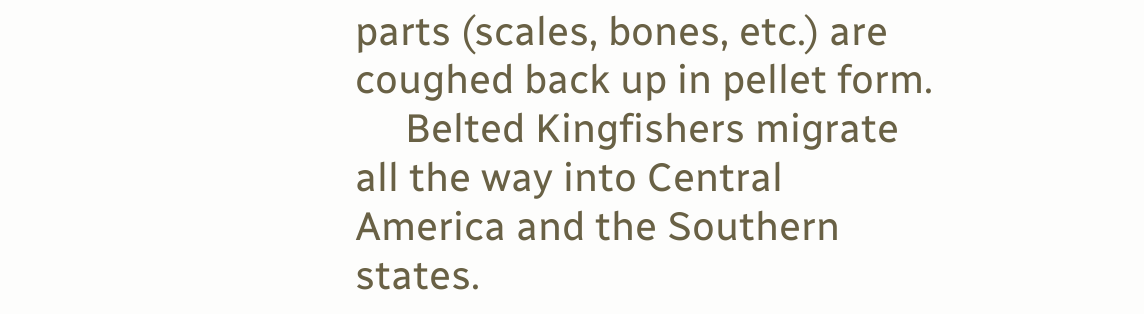parts (scales, bones, etc.) are coughed back up in pellet form.
     Belted Kingfishers migrate all the way into Central America and the Southern states.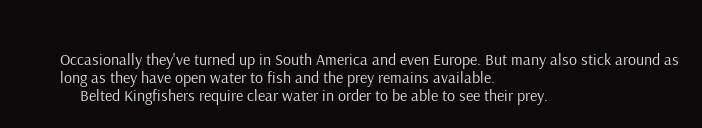Occasionally they've turned up in South America and even Europe. But many also stick around as long as they have open water to fish and the prey remains available.
     Belted Kingfishers require clear water in order to be able to see their prey.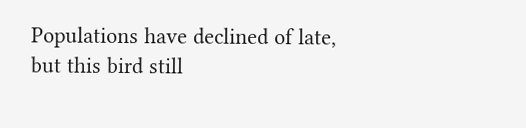Populations have declined of late, but this bird still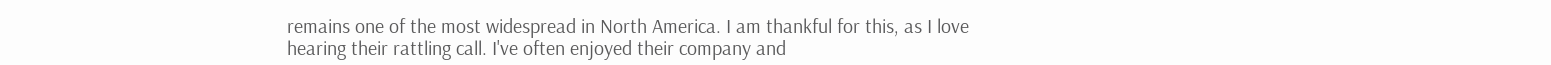remains one of the most widespread in North America. I am thankful for this, as I love hearing their rattling call. I've often enjoyed their company and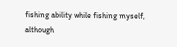fishing ability while fishing myself, although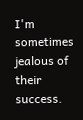I'm sometimes jealous of their success.